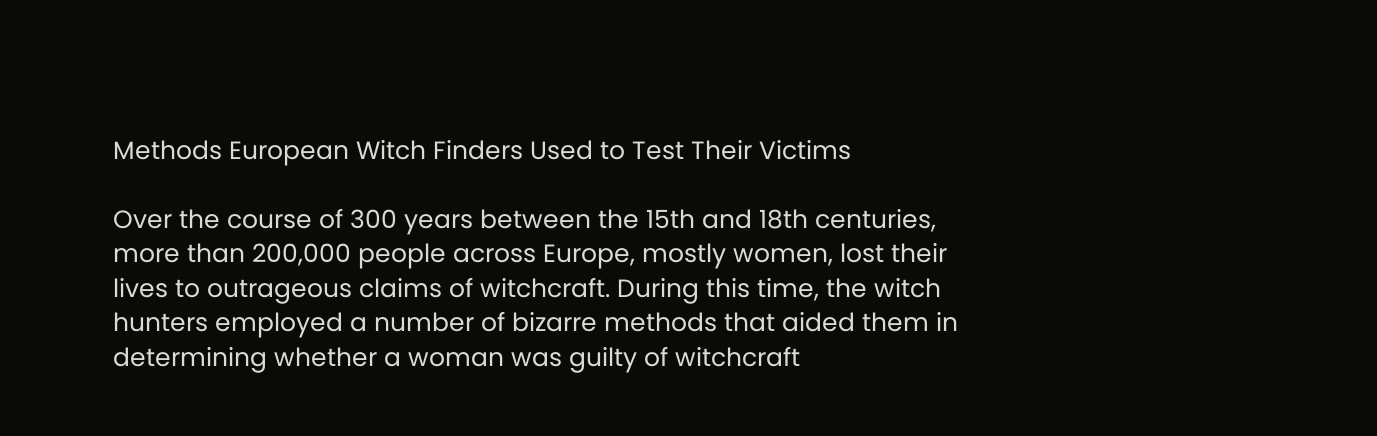Methods European Witch Finders Used to Test Their Victims

Over the course of 300 years between the 15th and 18th centuries, more than 200,000 people across Europe, mostly women, lost their lives to outrageous claims of witchcraft. During this time, the witch hunters employed a number of bizarre methods that aided them in determining whether a woman was guilty of witchcraft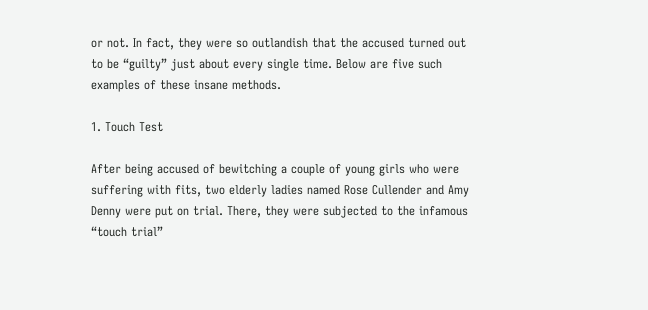or not. In fact, they were so outlandish that the accused turned out to be “guilty” just about every single time. Below are five such examples of these insane methods.

1. Touch Test

After being accused of bewitching a couple of young girls who were suffering with fits, two elderly ladies named Rose Cullender and Amy Denny were put on trial. There, they were subjected to the infamous “touch trial”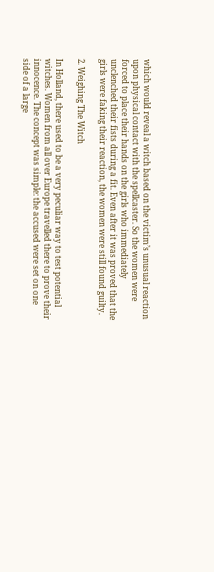which would reveal a witch based on the victim’s unusual reaction upon physical contact with the spellcaster. So the women were forced to place their hands on the girls who immediately unclenched their fists during a fit. Even after it was proved that the girls were faking their reaction, the women were still found guilty.

2. Weighing The Witch

In Holland, there used to be a very peculiar way to test potential witches. Women from all over Europe travelled there to prove their innocence. The concept was simple: the accused were set on one side of a large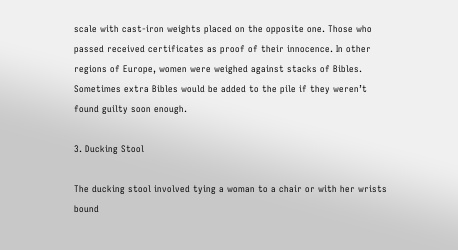scale with cast-iron weights placed on the opposite one. Those who passed received certificates as proof of their innocence. In other regions of Europe, women were weighed against stacks of Bibles. Sometimes extra Bibles would be added to the pile if they weren’t found guilty soon enough.

3. Ducking Stool

The ducking stool involved tying a woman to a chair or with her wrists bound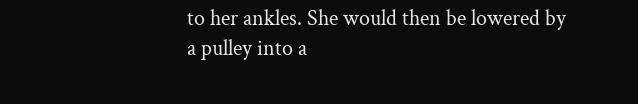to her ankles. She would then be lowered by a pulley into a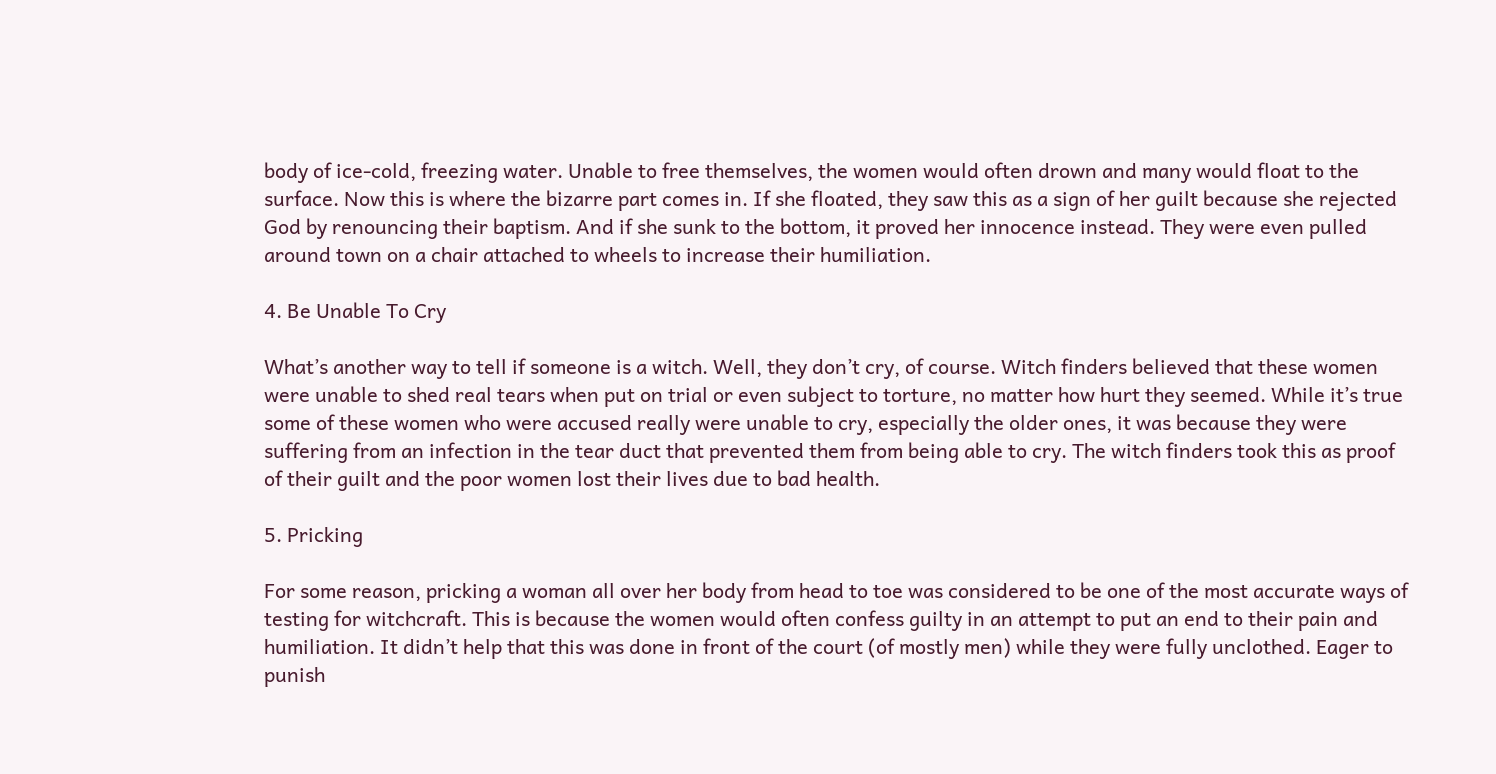body of ice-cold, freezing water. Unable to free themselves, the women would often drown and many would float to the surface. Now this is where the bizarre part comes in. If she floated, they saw this as a sign of her guilt because she rejected God by renouncing their baptism. And if she sunk to the bottom, it proved her innocence instead. They were even pulled around town on a chair attached to wheels to increase their humiliation.

4. Be Unable To Cry

What’s another way to tell if someone is a witch. Well, they don’t cry, of course. Witch finders believed that these women were unable to shed real tears when put on trial or even subject to torture, no matter how hurt they seemed. While it’s true some of these women who were accused really were unable to cry, especially the older ones, it was because they were suffering from an infection in the tear duct that prevented them from being able to cry. The witch finders took this as proof of their guilt and the poor women lost their lives due to bad health.

5. Pricking

For some reason, pricking a woman all over her body from head to toe was considered to be one of the most accurate ways of testing for witchcraft. This is because the women would often confess guilty in an attempt to put an end to their pain and humiliation. It didn’t help that this was done in front of the court (of mostly men) while they were fully unclothed. Eager to punish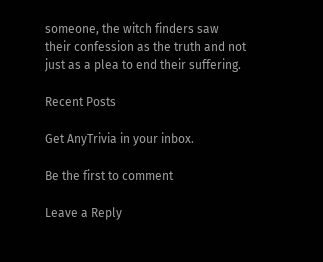someone, the witch finders saw their confession as the truth and not just as a plea to end their suffering.

Recent Posts

Get AnyTrivia in your inbox.

Be the first to comment

Leave a Reply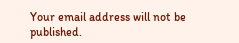Your email address will not be published.